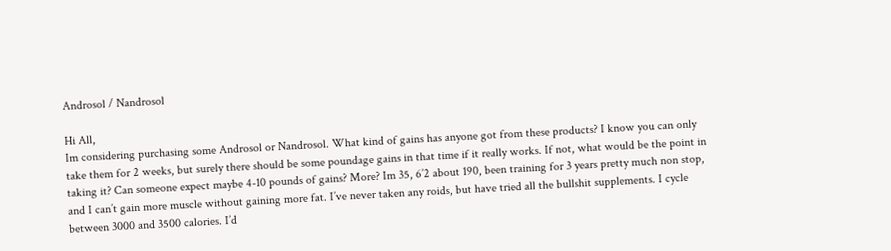Androsol / Nandrosol

Hi All,
Im considering purchasing some Androsol or Nandrosol. What kind of gains has anyone got from these products? I know you can only take them for 2 weeks, but surely there should be some poundage gains in that time if it really works. If not, what would be the point in taking it? Can someone expect maybe 4-10 pounds of gains? More? Im 35, 6’2 about 190, been training for 3 years pretty much non stop, and I can’t gain more muscle without gaining more fat. I’ve never taken any roids, but have tried all the bullshit supplements. I cycle between 3000 and 3500 calories. I’d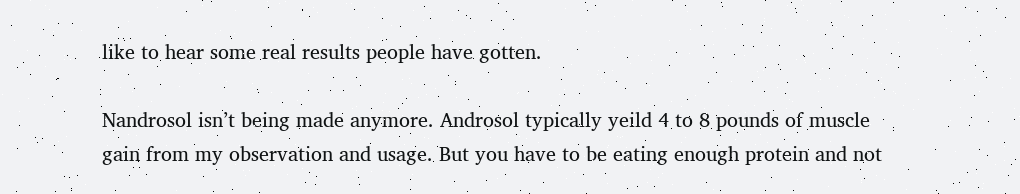like to hear some real results people have gotten.

Nandrosol isn’t being made anymore. Androsol typically yeild 4 to 8 pounds of muscle gain from my observation and usage. But you have to be eating enough protein and not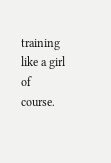training like a girl of course.